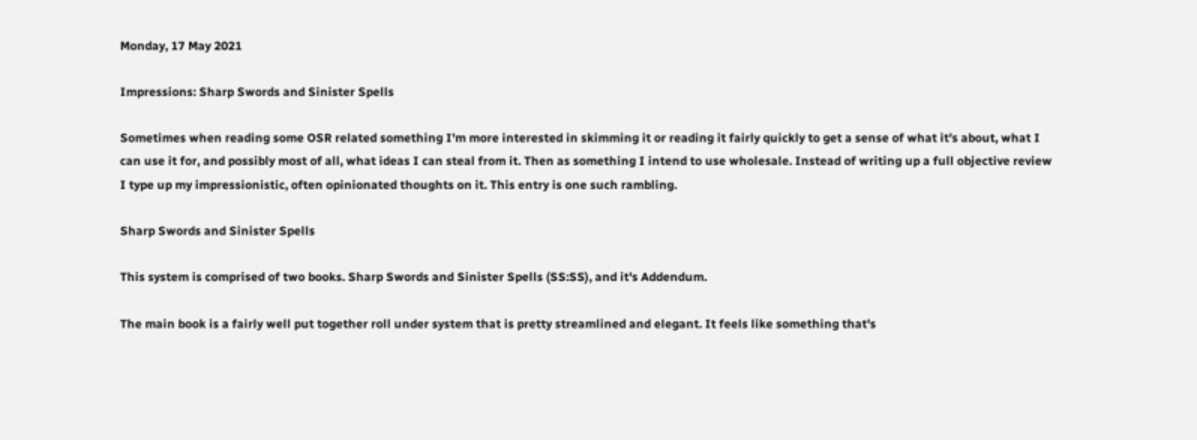Monday, 17 May 2021

Impressions: Sharp Swords and Sinister Spells

Sometimes when reading some OSR related something I'm more interested in skimming it or reading it fairly quickly to get a sense of what it's about, what I can use it for, and possibly most of all, what ideas I can steal from it. Then as something I intend to use wholesale. Instead of writing up a full objective review I type up my impressionistic, often opinionated thoughts on it. This entry is one such rambling.

Sharp Swords and Sinister Spells

This system is comprised of two books. Sharp Swords and Sinister Spells (SS:SS), and it's Addendum.

The main book is a fairly well put together roll under system that is pretty streamlined and elegant. It feels like something that's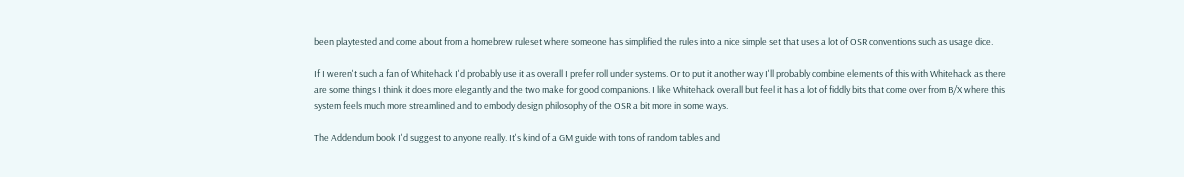been playtested and come about from a homebrew ruleset where someone has simplified the rules into a nice simple set that uses a lot of OSR conventions such as usage dice.

If I weren't such a fan of Whitehack I'd probably use it as overall I prefer roll under systems. Or to put it another way I'll probably combine elements of this with Whitehack as there are some things I think it does more elegantly and the two make for good companions. I like Whitehack overall but feel it has a lot of fiddly bits that come over from B/X where this system feels much more streamlined and to embody design philosophy of the OSR a bit more in some ways.

The Addendum book I'd suggest to anyone really. It's kind of a GM guide with tons of random tables and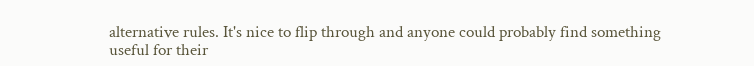alternative rules. It's nice to flip through and anyone could probably find something useful for their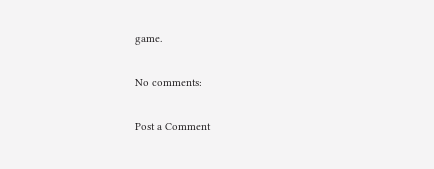game.

No comments:

Post a Comment